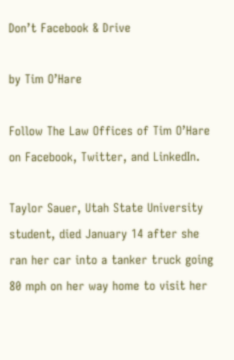Don’t Facebook & Drive

by Tim O’Hare

Follow The Law Offices of Tim O’Hare on Facebook, Twitter, and LinkedIn.

Taylor Sauer, Utah State University student, died January 14 after she ran her car into a tanker truck going 80 mph on her way home to visit her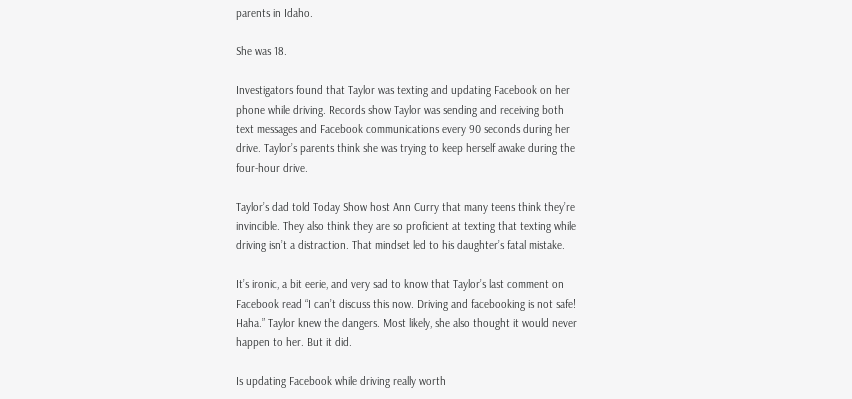parents in Idaho.

She was 18.

Investigators found that Taylor was texting and updating Facebook on her phone while driving. Records show Taylor was sending and receiving both text messages and Facebook communications every 90 seconds during her drive. Taylor’s parents think she was trying to keep herself awake during the four-hour drive.

Taylor’s dad told Today Show host Ann Curry that many teens think they’re invincible. They also think they are so proficient at texting that texting while driving isn’t a distraction. That mindset led to his daughter’s fatal mistake.

It’s ironic, a bit eerie, and very sad to know that Taylor’s last comment on Facebook read “I can’t discuss this now. Driving and facebooking is not safe! Haha.” Taylor knew the dangers. Most likely, she also thought it would never happen to her. But it did.

Is updating Facebook while driving really worth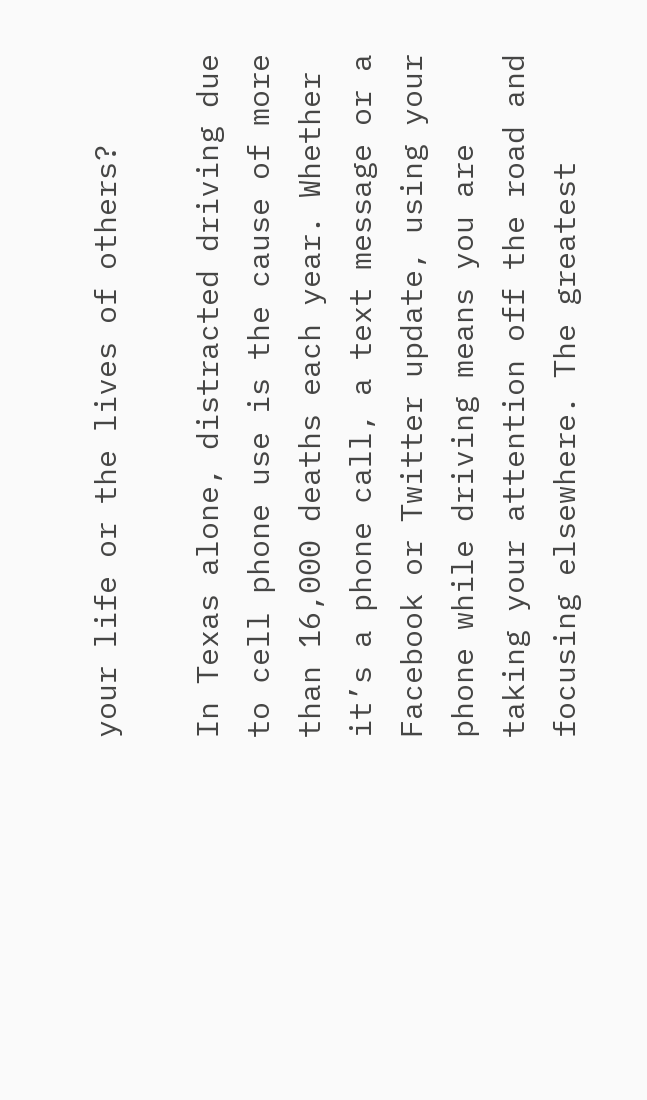your life or the lives of others?

In Texas alone, distracted driving due to cell phone use is the cause of more than 16,000 deaths each year. Whether it’s a phone call, a text message or a Facebook or Twitter update, using your phone while driving means you are taking your attention off the road and focusing elsewhere. The greatest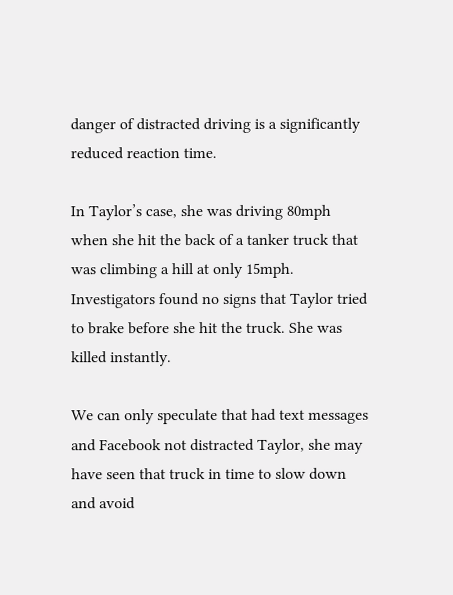danger of distracted driving is a significantly reduced reaction time.

In Taylor’s case, she was driving 80mph when she hit the back of a tanker truck that was climbing a hill at only 15mph. Investigators found no signs that Taylor tried to brake before she hit the truck. She was killed instantly.

We can only speculate that had text messages and Facebook not distracted Taylor, she may have seen that truck in time to slow down and avoid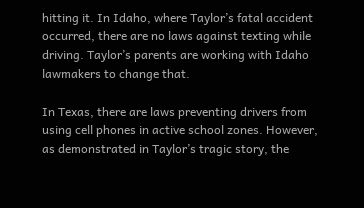hitting it. In Idaho, where Taylor’s fatal accident occurred, there are no laws against texting while driving. Taylor’s parents are working with Idaho lawmakers to change that.

In Texas, there are laws preventing drivers from using cell phones in active school zones. However, as demonstrated in Taylor’s tragic story, the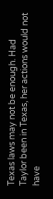Texas laws may not be enough. Had Taylor been in Texas, her actions would not have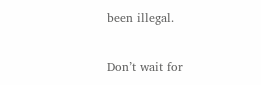been illegal.

Don’t wait for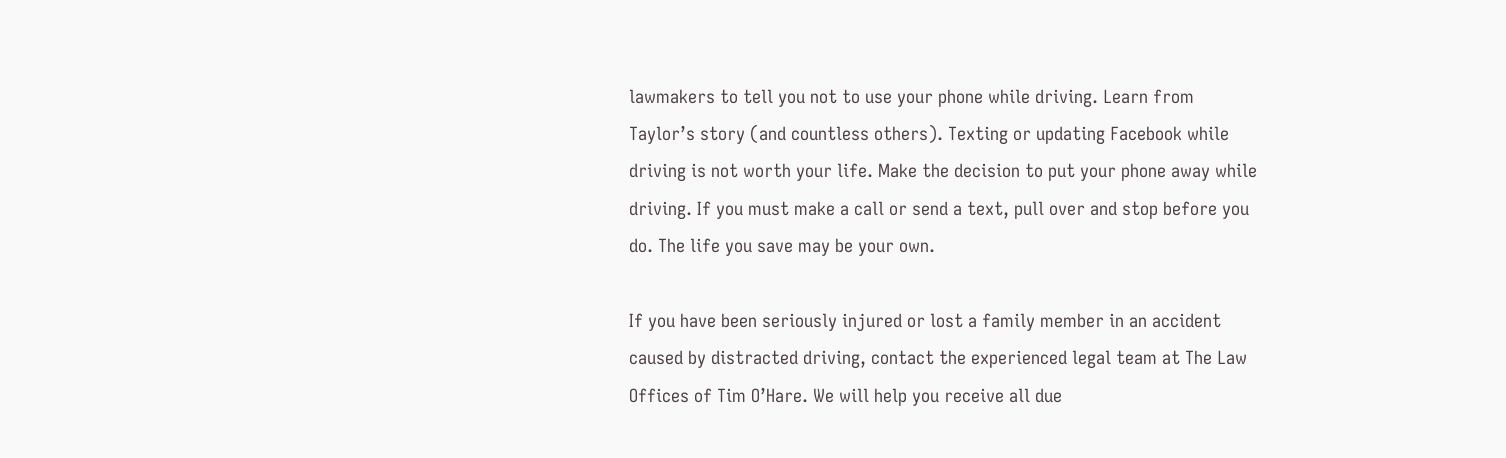lawmakers to tell you not to use your phone while driving. Learn from Taylor’s story (and countless others). Texting or updating Facebook while driving is not worth your life. Make the decision to put your phone away while driving. If you must make a call or send a text, pull over and stop before you do. The life you save may be your own.

If you have been seriously injured or lost a family member in an accident caused by distracted driving, contact the experienced legal team at The Law Offices of Tim O’Hare. We will help you receive all due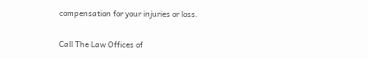compensation for your injuries or loss.

Call The Law Offices of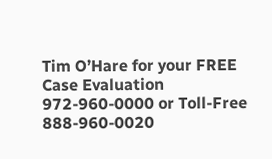Tim O’Hare for your FREE Case Evaluation
972-960-0000 or Toll-Free 888-960-0020